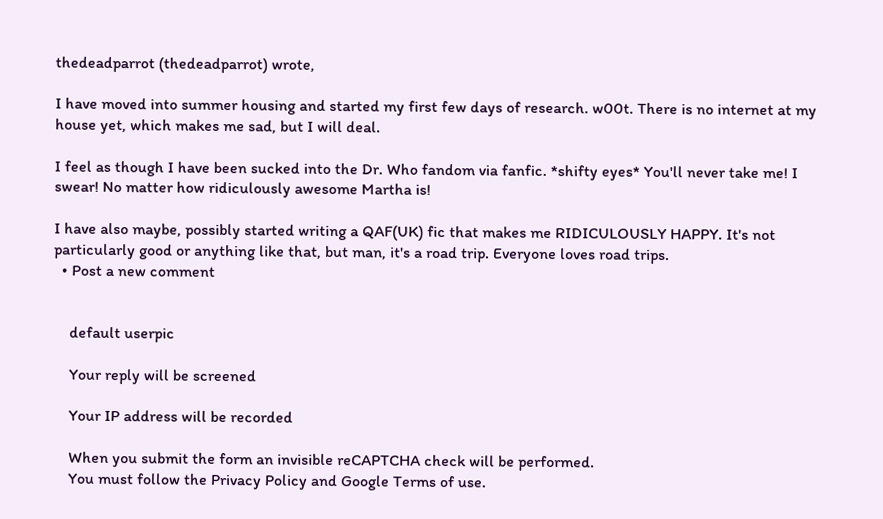thedeadparrot (thedeadparrot) wrote,

I have moved into summer housing and started my first few days of research. w00t. There is no internet at my house yet, which makes me sad, but I will deal.

I feel as though I have been sucked into the Dr. Who fandom via fanfic. *shifty eyes* You'll never take me! I swear! No matter how ridiculously awesome Martha is!

I have also maybe, possibly started writing a QAF(UK) fic that makes me RIDICULOUSLY HAPPY. It's not particularly good or anything like that, but man, it's a road trip. Everyone loves road trips.
  • Post a new comment


    default userpic

    Your reply will be screened

    Your IP address will be recorded

    When you submit the form an invisible reCAPTCHA check will be performed.
    You must follow the Privacy Policy and Google Terms of use.